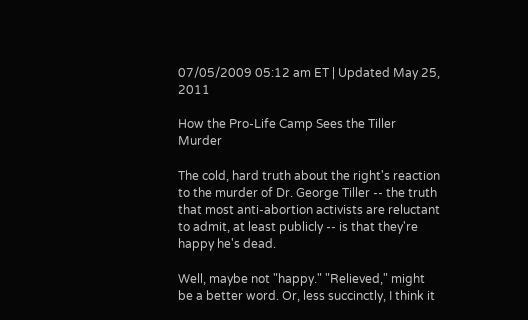07/05/2009 05:12 am ET | Updated May 25, 2011

How the Pro-Life Camp Sees the Tiller Murder

The cold, hard truth about the right's reaction to the murder of Dr. George Tiller -- the truth that most anti-abortion activists are reluctant to admit, at least publicly -- is that they're happy he's dead.

Well, maybe not "happy." "Relieved," might be a better word. Or, less succinctly, I think it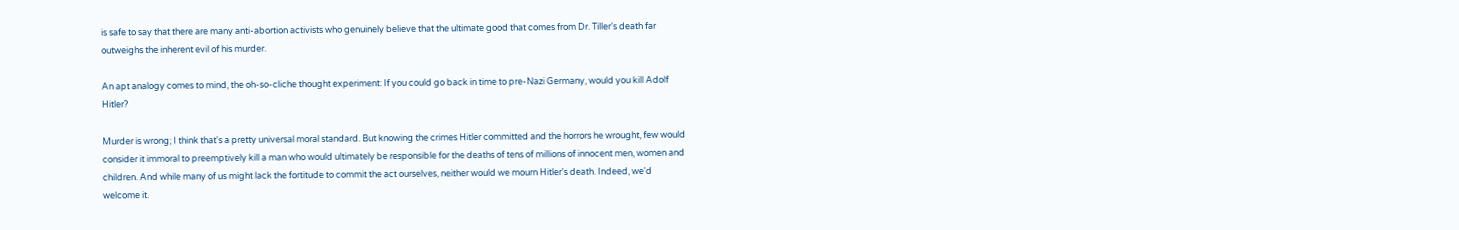is safe to say that there are many anti-abortion activists who genuinely believe that the ultimate good that comes from Dr. Tiller's death far outweighs the inherent evil of his murder.

An apt analogy comes to mind, the oh-so-cliche thought experiment: If you could go back in time to pre-Nazi Germany, would you kill Adolf Hitler?

Murder is wrong; I think that's a pretty universal moral standard. But knowing the crimes Hitler committed and the horrors he wrought, few would consider it immoral to preemptively kill a man who would ultimately be responsible for the deaths of tens of millions of innocent men, women and children. And while many of us might lack the fortitude to commit the act ourselves, neither would we mourn Hitler's death. Indeed, we'd welcome it.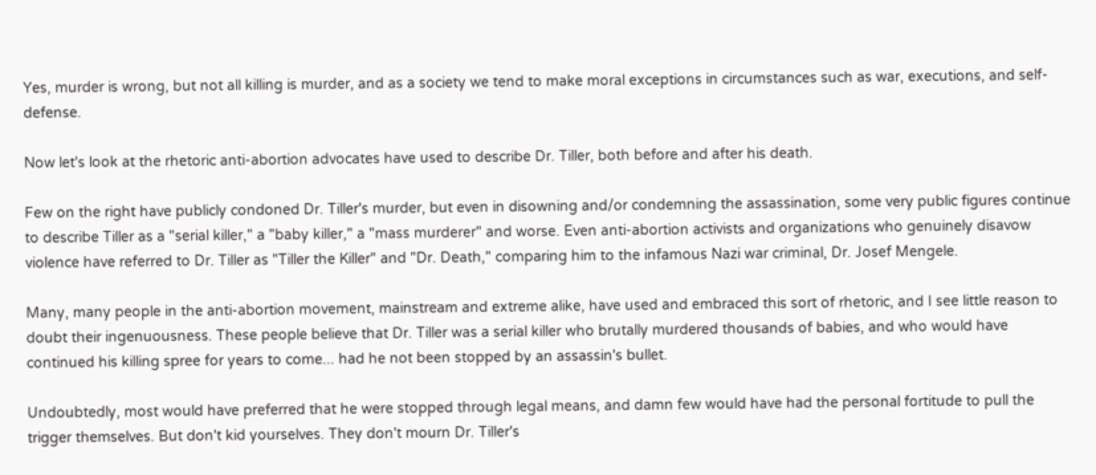Yes, murder is wrong, but not all killing is murder, and as a society we tend to make moral exceptions in circumstances such as war, executions, and self-defense.

Now let's look at the rhetoric anti-abortion advocates have used to describe Dr. Tiller, both before and after his death.

Few on the right have publicly condoned Dr. Tiller's murder, but even in disowning and/or condemning the assassination, some very public figures continue to describe Tiller as a "serial killer," a "baby killer," a "mass murderer" and worse. Even anti-abortion activists and organizations who genuinely disavow violence have referred to Dr. Tiller as "Tiller the Killer" and "Dr. Death," comparing him to the infamous Nazi war criminal, Dr. Josef Mengele.

Many, many people in the anti-abortion movement, mainstream and extreme alike, have used and embraced this sort of rhetoric, and I see little reason to doubt their ingenuousness. These people believe that Dr. Tiller was a serial killer who brutally murdered thousands of babies, and who would have continued his killing spree for years to come... had he not been stopped by an assassin's bullet.

Undoubtedly, most would have preferred that he were stopped through legal means, and damn few would have had the personal fortitude to pull the trigger themselves. But don't kid yourselves. They don't mourn Dr. Tiller's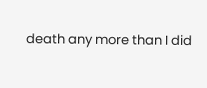death any more than I did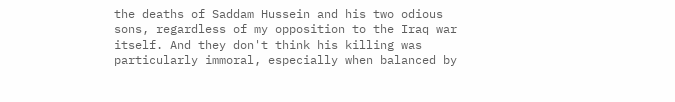the deaths of Saddam Hussein and his two odious sons, regardless of my opposition to the Iraq war itself. And they don't think his killing was particularly immoral, especially when balanced by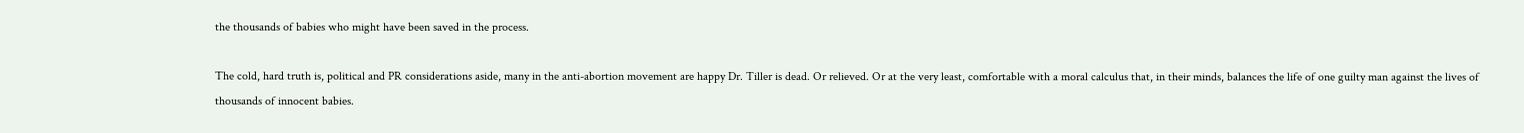the thousands of babies who might have been saved in the process.

The cold, hard truth is, political and PR considerations aside, many in the anti-abortion movement are happy Dr. Tiller is dead. Or relieved. Or at the very least, comfortable with a moral calculus that, in their minds, balances the life of one guilty man against the lives of thousands of innocent babies.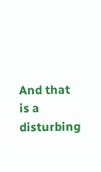And that is a disturbing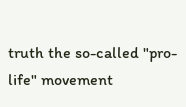truth the so-called "pro-life" movement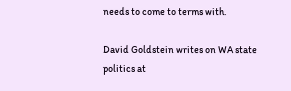needs to come to terms with.

David Goldstein writes on WA state politics at